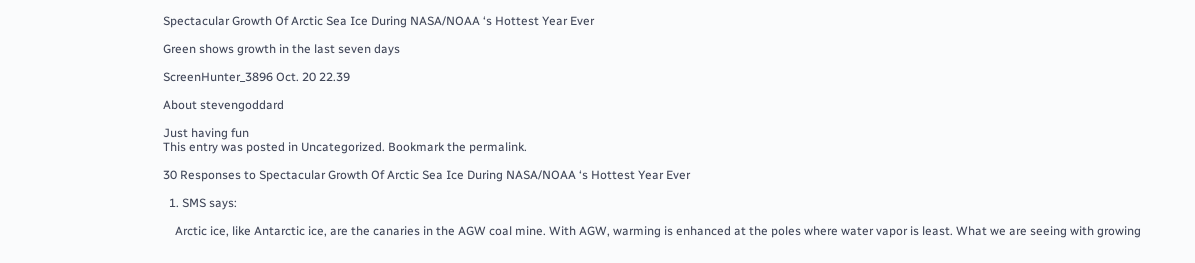Spectacular Growth Of Arctic Sea Ice During NASA/NOAA ‘s Hottest Year Ever

Green shows growth in the last seven days

ScreenHunter_3896 Oct. 20 22.39

About stevengoddard

Just having fun
This entry was posted in Uncategorized. Bookmark the permalink.

30 Responses to Spectacular Growth Of Arctic Sea Ice During NASA/NOAA ‘s Hottest Year Ever

  1. SMS says:

    Arctic ice, like Antarctic ice, are the canaries in the AGW coal mine. With AGW, warming is enhanced at the poles where water vapor is least. What we are seeing with growing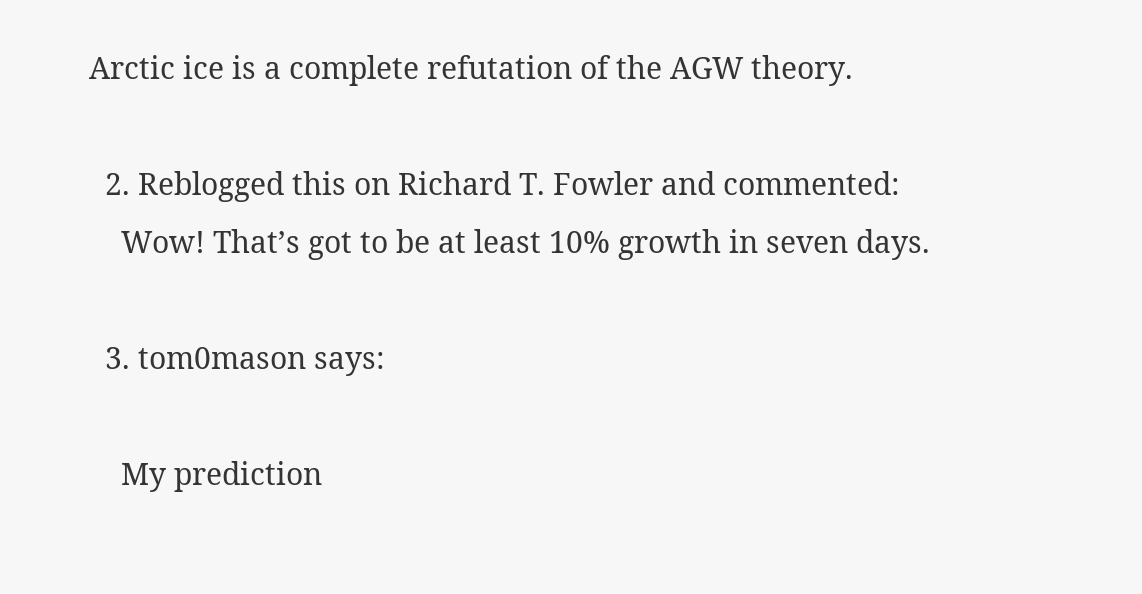Arctic ice is a complete refutation of the AGW theory.

  2. Reblogged this on Richard T. Fowler and commented:
    Wow! That’s got to be at least 10% growth in seven days.

  3. tom0mason says:

    My prediction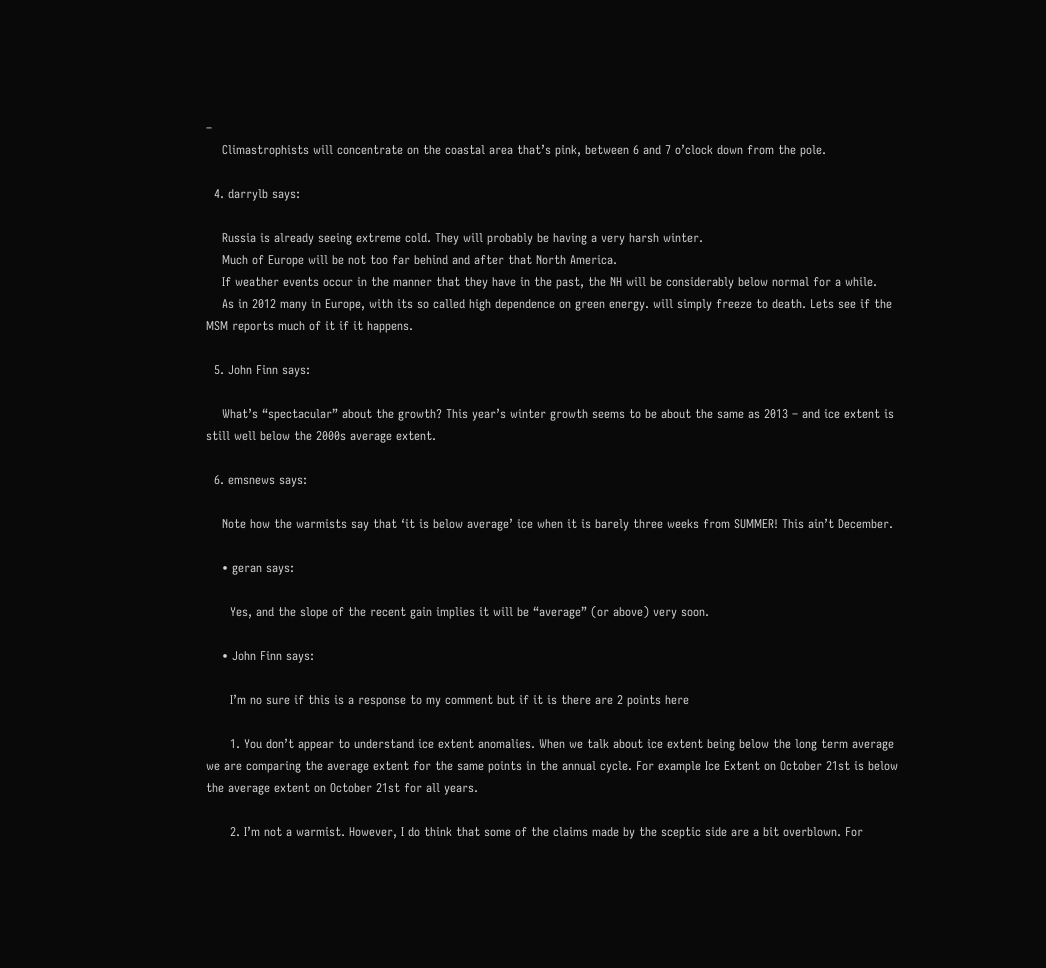–
    Climastrophists will concentrate on the coastal area that’s pink, between 6 and 7 o’clock down from the pole.

  4. darrylb says:

    Russia is already seeing extreme cold. They will probably be having a very harsh winter.
    Much of Europe will be not too far behind and after that North America.
    If weather events occur in the manner that they have in the past, the NH will be considerably below normal for a while.
    As in 2012 many in Europe, with its so called high dependence on green energy. will simply freeze to death. Lets see if the MSM reports much of it if it happens.

  5. John Finn says:

    What’s “spectacular” about the growth? This year’s winter growth seems to be about the same as 2013 – and ice extent is still well below the 2000s average extent.

  6. emsnews says:

    Note how the warmists say that ‘it is below average’ ice when it is barely three weeks from SUMMER! This ain’t December.

    • geran says:

      Yes, and the slope of the recent gain implies it will be “average” (or above) very soon.

    • John Finn says:

      I’m no sure if this is a response to my comment but if it is there are 2 points here

      1. You don’t appear to understand ice extent anomalies. When we talk about ice extent being below the long term average we are comparing the average extent for the same points in the annual cycle. For example Ice Extent on October 21st is below the average extent on October 21st for all years.

      2. I’m not a warmist. However, I do think that some of the claims made by the sceptic side are a bit overblown. For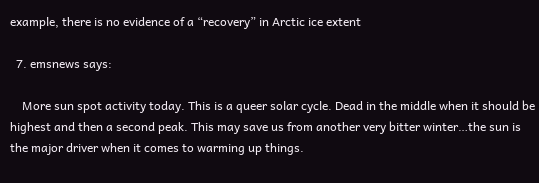example, there is no evidence of a “recovery” in Arctic ice extent

  7. emsnews says:

    More sun spot activity today. This is a queer solar cycle. Dead in the middle when it should be highest and then a second peak. This may save us from another very bitter winter…the sun is the major driver when it comes to warming up things.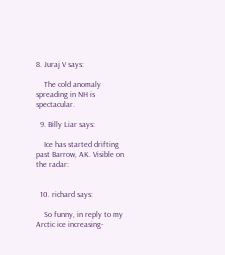8. Juraj V says:

    The cold anomaly spreading in NH is spectacular.

  9. Billy Liar says:

    Ice has started drifting past Barrow, AK. Visible on the radar:


  10. richard says:

    So funny, in reply to my Arctic ice increasing-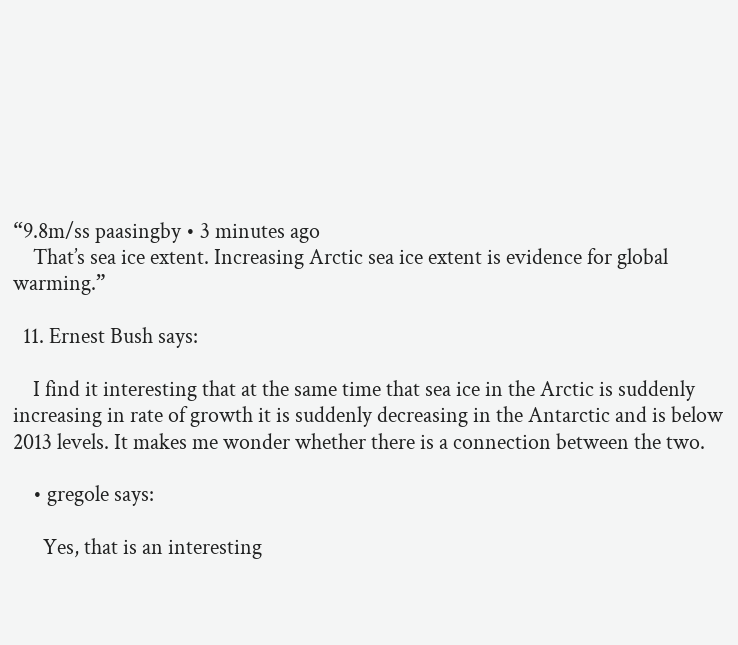“9.8m/ss paasingby • 3 minutes ago
    That’s sea ice extent. Increasing Arctic sea ice extent is evidence for global warming.”

  11. Ernest Bush says:

    I find it interesting that at the same time that sea ice in the Arctic is suddenly increasing in rate of growth it is suddenly decreasing in the Antarctic and is below 2013 levels. It makes me wonder whether there is a connection between the two.

    • gregole says:

      Yes, that is an interesting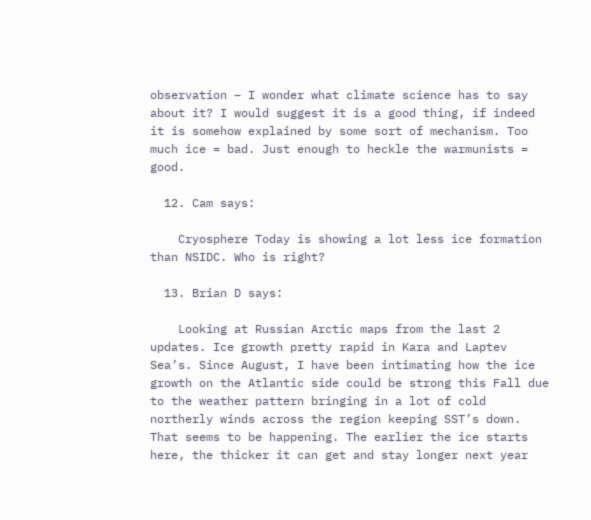observation – I wonder what climate science has to say about it? I would suggest it is a good thing, if indeed it is somehow explained by some sort of mechanism. Too much ice = bad. Just enough to heckle the warmunists = good.

  12. Cam says:

    Cryosphere Today is showing a lot less ice formation than NSIDC. Who is right?

  13. Brian D says:

    Looking at Russian Arctic maps from the last 2 updates. Ice growth pretty rapid in Kara and Laptev Sea’s. Since August, I have been intimating how the ice growth on the Atlantic side could be strong this Fall due to the weather pattern bringing in a lot of cold northerly winds across the region keeping SST’s down. That seems to be happening. The earlier the ice starts here, the thicker it can get and stay longer next year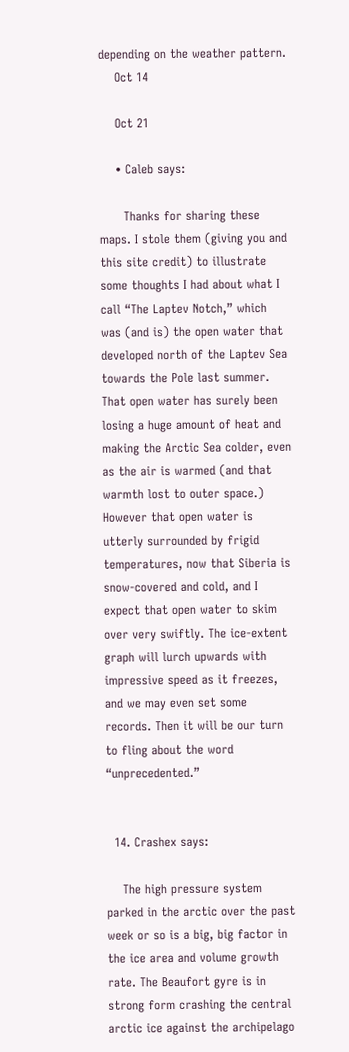depending on the weather pattern.
    Oct 14

    Oct 21

    • Caleb says:

      Thanks for sharing these maps. I stole them (giving you and this site credit) to illustrate some thoughts I had about what I call “The Laptev Notch,” which was (and is) the open water that developed north of the Laptev Sea towards the Pole last summer. That open water has surely been losing a huge amount of heat and making the Arctic Sea colder, even as the air is warmed (and that warmth lost to outer space.) However that open water is utterly surrounded by frigid temperatures, now that Siberia is snow-covered and cold, and I expect that open water to skim over very swiftly. The ice-extent graph will lurch upwards with impressive speed as it freezes, and we may even set some records. Then it will be our turn to fling about the word “unprecedented.”


  14. Crashex says:

    The high pressure system parked in the arctic over the past week or so is a big, big factor in the ice area and volume growth rate. The Beaufort gyre is in strong form crashing the central arctic ice against the archipelago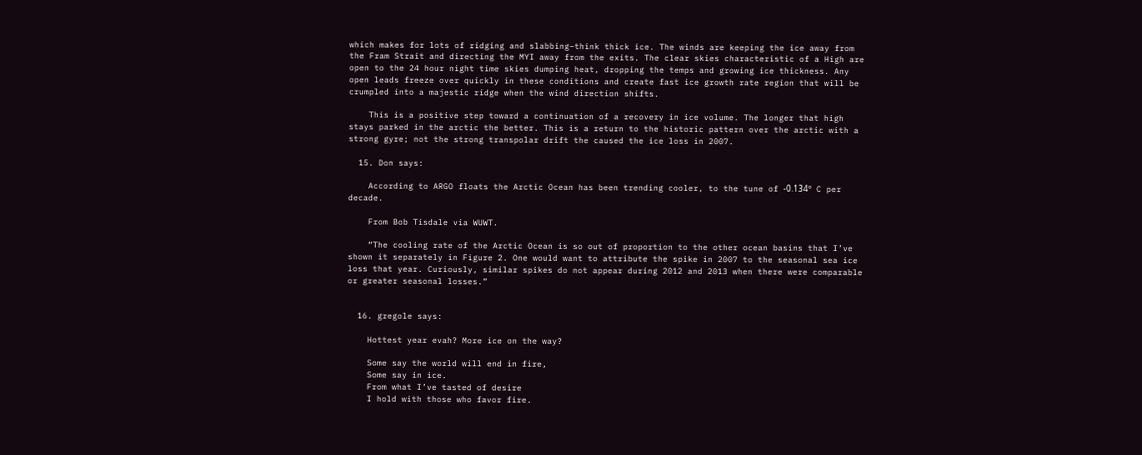which makes for lots of ridging and slabbing–think thick ice. The winds are keeping the ice away from the Fram Strait and directing the MYI away from the exits. The clear skies characteristic of a High are open to the 24 hour night time skies dumping heat, dropping the temps and growing ice thickness. Any open leads freeze over quickly in these conditions and create fast ice growth rate region that will be crumpled into a majestic ridge when the wind direction shifts.

    This is a positive step toward a continuation of a recovery in ice volume. The longer that high stays parked in the arctic the better. This is a return to the historic pattern over the arctic with a strong gyre; not the strong transpolar drift the caused the ice loss in 2007.

  15. Don says:

    According to ARGO floats the Arctic Ocean has been trending cooler, to the tune of -0.134º C per decade.

    From Bob Tisdale via WUWT.

    “The cooling rate of the Arctic Ocean is so out of proportion to the other ocean basins that I’ve shown it separately in Figure 2. One would want to attribute the spike in 2007 to the seasonal sea ice loss that year. Curiously, similar spikes do not appear during 2012 and 2013 when there were comparable or greater seasonal losses.”


  16. gregole says:

    Hottest year evah? More ice on the way?

    Some say the world will end in fire,
    Some say in ice.
    From what I’ve tasted of desire
    I hold with those who favor fire.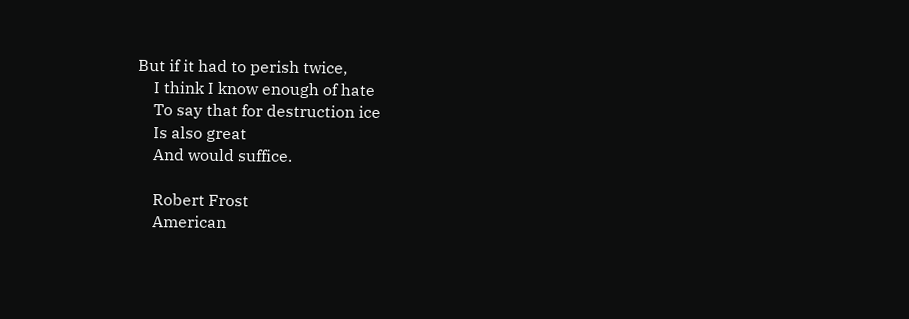But if it had to perish twice,
    I think I know enough of hate
    To say that for destruction ice
    Is also great
    And would suffice.

    Robert Frost
    American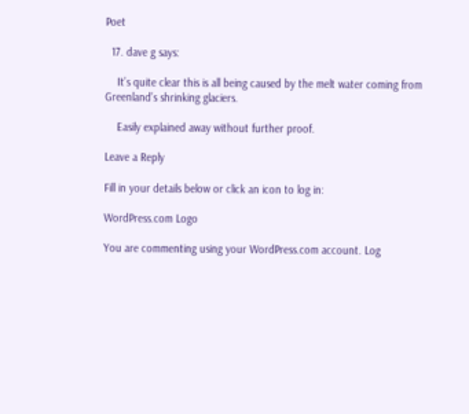Poet

  17. dave g says:

    It’s quite clear this is all being caused by the melt water coming from Greenland’s shrinking glaciers.

    Easily explained away without further proof.

Leave a Reply

Fill in your details below or click an icon to log in:

WordPress.com Logo

You are commenting using your WordPress.com account. Log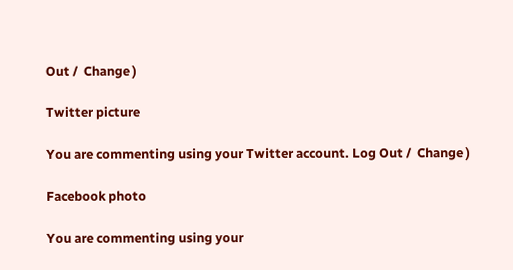Out /  Change )

Twitter picture

You are commenting using your Twitter account. Log Out /  Change )

Facebook photo

You are commenting using your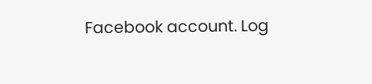Facebook account. Log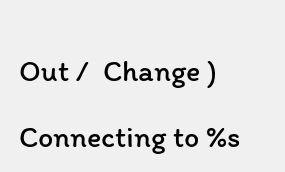Out /  Change )

Connecting to %s